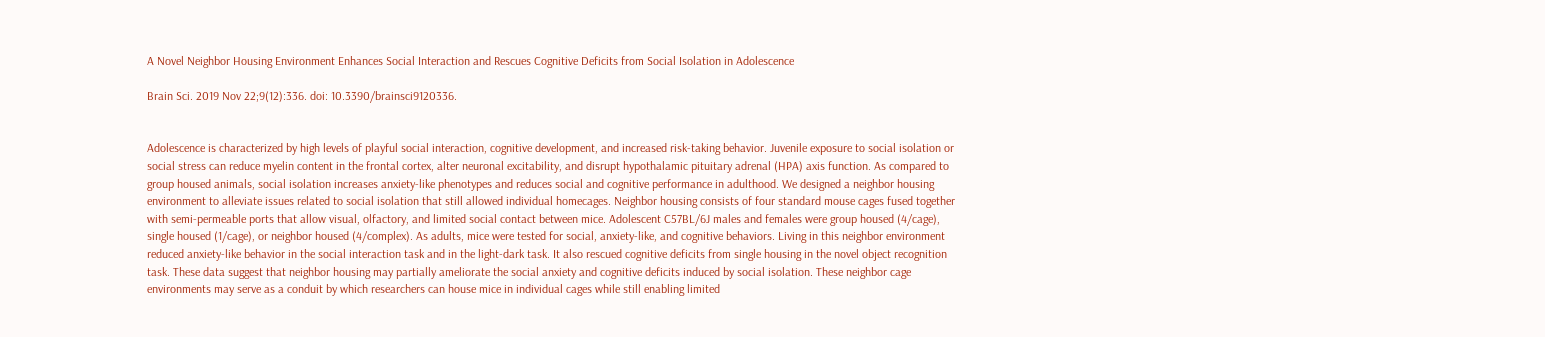A Novel Neighbor Housing Environment Enhances Social Interaction and Rescues Cognitive Deficits from Social Isolation in Adolescence

Brain Sci. 2019 Nov 22;9(12):336. doi: 10.3390/brainsci9120336.


Adolescence is characterized by high levels of playful social interaction, cognitive development, and increased risk-taking behavior. Juvenile exposure to social isolation or social stress can reduce myelin content in the frontal cortex, alter neuronal excitability, and disrupt hypothalamic pituitary adrenal (HPA) axis function. As compared to group housed animals, social isolation increases anxiety-like phenotypes and reduces social and cognitive performance in adulthood. We designed a neighbor housing environment to alleviate issues related to social isolation that still allowed individual homecages. Neighbor housing consists of four standard mouse cages fused together with semi-permeable ports that allow visual, olfactory, and limited social contact between mice. Adolescent C57BL/6J males and females were group housed (4/cage), single housed (1/cage), or neighbor housed (4/complex). As adults, mice were tested for social, anxiety-like, and cognitive behaviors. Living in this neighbor environment reduced anxiety-like behavior in the social interaction task and in the light-dark task. It also rescued cognitive deficits from single housing in the novel object recognition task. These data suggest that neighbor housing may partially ameliorate the social anxiety and cognitive deficits induced by social isolation. These neighbor cage environments may serve as a conduit by which researchers can house mice in individual cages while still enabling limited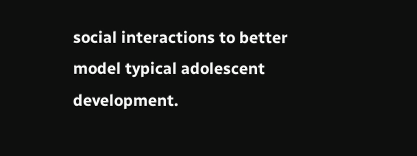social interactions to better model typical adolescent development.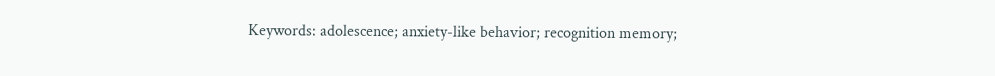Keywords: adolescence; anxiety-like behavior; recognition memory;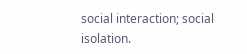social interaction; social isolation.